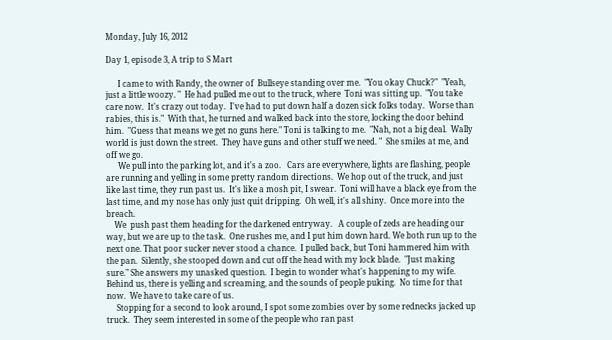Monday, July 16, 2012

Day 1, episode 3, A trip to S Mart

      I came to with Randy, the owner of  Bullseye standing over me.  "You okay Chuck?"  "Yeah, just a little woozy. "  He had pulled me out to the truck, where  Toni was sitting up.  "You take care now.  It's crazy out today.  I've had to put down half a dozen sick folks today.  Worse than rabies, this is."  With that, he turned and walked back into the store, locking the door behind him.  "Guess that means we get no guns here." Toni is talking to me.  "Nah, not a big deal.  Wally world is just down the street.  They have guns and other stuff we need. "  She smiles at me, and off we go.
      We pull into the parking lot, and it's a zoo.   Cars are everywhere, lights are flashing, people are running and yelling in some pretty random directions.  We hop out of the truck, and just like last time, they run past us.  It's like a mosh pit, I swear.  Toni will have a black eye from the last time, and my nose has only just quit dripping.  Oh well, it's all shiny.  Once more into the breach.
    We  push past them heading for the darkened entryway.   A couple of zeds are heading our way, but we are up to the task.  One rushes me, and I put him down hard. We both run up to the next one. That poor sucker never stood a chance.  I pulled back, but Toni hammered him with the pan.  Silently, she stooped down and cut off the head with my lock blade.  "Just making sure." She answers my unasked question.  I begin to wonder what's happening to my wife.  Behind us, there is yelling and screaming, and the sounds of people puking.  No time for that now.  We have to take care of us.
     Stopping for a second to look around, I spot some zombies over by some rednecks jacked up truck.  They seem interested in some of the people who ran past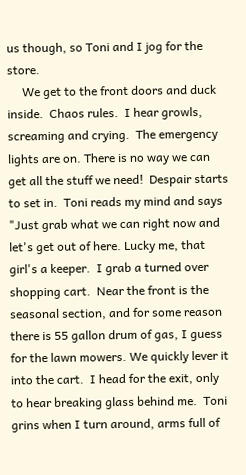us though, so Toni and I jog for the store.
     We get to the front doors and duck inside.  Chaos rules.  I hear growls, screaming and crying.  The emergency lights are on. There is no way we can get all the stuff we need!  Despair starts to set in.  Toni reads my mind and says "Just grab what we can right now and let's get out of here. Lucky me, that girl's a keeper.  I grab a turned over shopping cart.  Near the front is the seasonal section, and for some reason there is 55 gallon drum of gas, I guess for the lawn mowers. We quickly lever it into the cart.  I head for the exit, only to hear breaking glass behind me.  Toni grins when I turn around, arms full of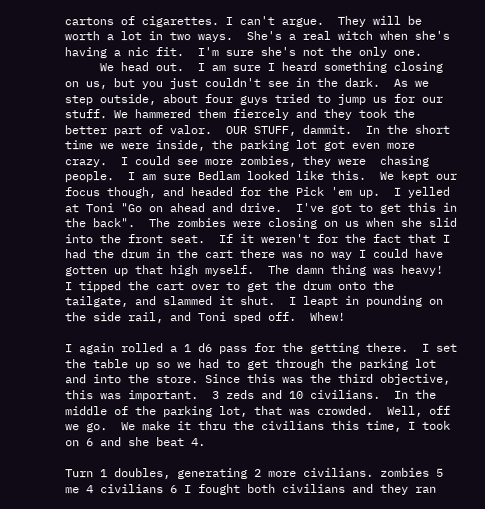cartons of cigarettes. I can't argue.  They will be worth a lot in two ways.  She's a real witch when she's having a nic fit.  I'm sure she's not the only one.
     We head out.  I am sure I heard something closing on us, but you just couldn't see in the dark.  As we step outside, about four guys tried to jump us for our stuff. We hammered them fiercely and they took the better part of valor.  OUR STUFF, dammit.  In the short time we were inside, the parking lot got even more crazy.  I could see more zombies, they were  chasing people.  I am sure Bedlam looked like this.  We kept our focus though, and headed for the Pick 'em up.  I yelled at Toni "Go on ahead and drive.  I've got to get this in the back".  The zombies were closing on us when she slid into the front seat.  If it weren't for the fact that I had the drum in the cart there was no way I could have gotten up that high myself.  The damn thing was heavy!  I tipped the cart over to get the drum onto the tailgate, and slammed it shut.  I leapt in pounding on the side rail, and Toni sped off.  Whew!

I again rolled a 1 d6 pass for the getting there.  I set the table up so we had to get through the parking lot and into the store. Since this was the third objective, this was important.  3 zeds and 10 civilians.  In the middle of the parking lot, that was crowded.  Well, off we go.  We make it thru the civilians this time, I took on 6 and she beat 4.

Turn 1 doubles, generating 2 more civilians. zombies 5 me 4 civilians 6 I fought both civilians and they ran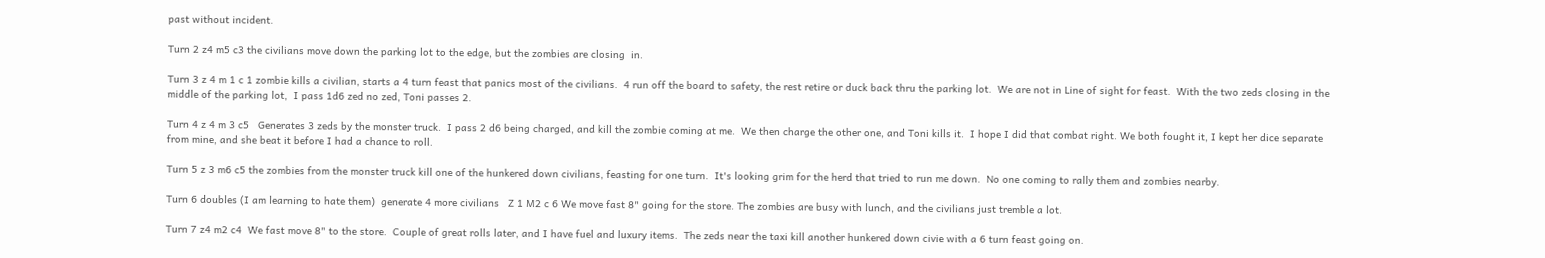past without incident.

Turn 2 z4 m5 c3 the civilians move down the parking lot to the edge, but the zombies are closing  in.

Turn 3 z 4 m 1 c 1 zombie kills a civilian, starts a 4 turn feast that panics most of the civilians.  4 run off the board to safety, the rest retire or duck back thru the parking lot.  We are not in Line of sight for feast.  With the two zeds closing in the middle of the parking lot,  I pass 1d6 zed no zed, Toni passes 2.

Turn 4 z 4 m 3 c5   Generates 3 zeds by the monster truck.  I pass 2 d6 being charged, and kill the zombie coming at me.  We then charge the other one, and Toni kills it.  I hope I did that combat right. We both fought it, I kept her dice separate from mine, and she beat it before I had a chance to roll.

Turn 5 z 3 m6 c5 the zombies from the monster truck kill one of the hunkered down civilians, feasting for one turn.  It's looking grim for the herd that tried to run me down.  No one coming to rally them and zombies nearby.

Turn 6 doubles (I am learning to hate them)  generate 4 more civilians   Z 1 M2 c 6 We move fast 8" going for the store. The zombies are busy with lunch, and the civilians just tremble a lot.

Turn 7 z4 m2 c4  We fast move 8" to the store.  Couple of great rolls later, and I have fuel and luxury items.  The zeds near the taxi kill another hunkered down civie with a 6 turn feast going on.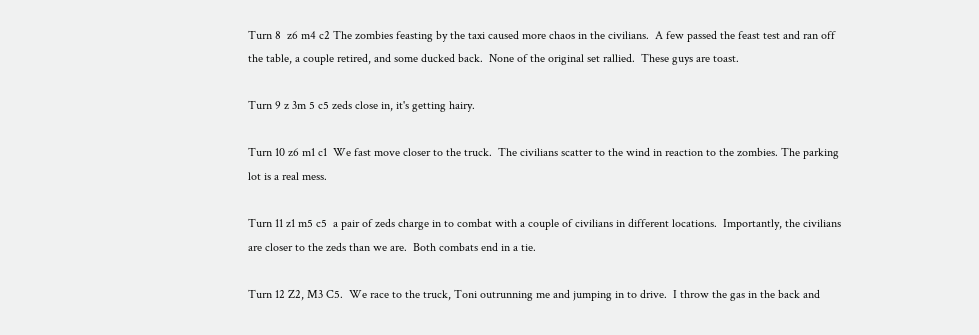Turn 8  z6 m4 c2 The zombies feasting by the taxi caused more chaos in the civilians.  A few passed the feast test and ran off the table, a couple retired, and some ducked back.  None of the original set rallied.  These guys are toast.

Turn 9 z 3m 5 c5 zeds close in, it's getting hairy.

Turn 10 z6 m1 c1  We fast move closer to the truck.  The civilians scatter to the wind in reaction to the zombies. The parking lot is a real mess.

Turn 11 z1 m5 c5  a pair of zeds charge in to combat with a couple of civilians in different locations.  Importantly, the civilians are closer to the zeds than we are.  Both combats end in a tie.

Turn 12 Z2, M3 C5.  We race to the truck, Toni outrunning me and jumping in to drive.  I throw the gas in the back and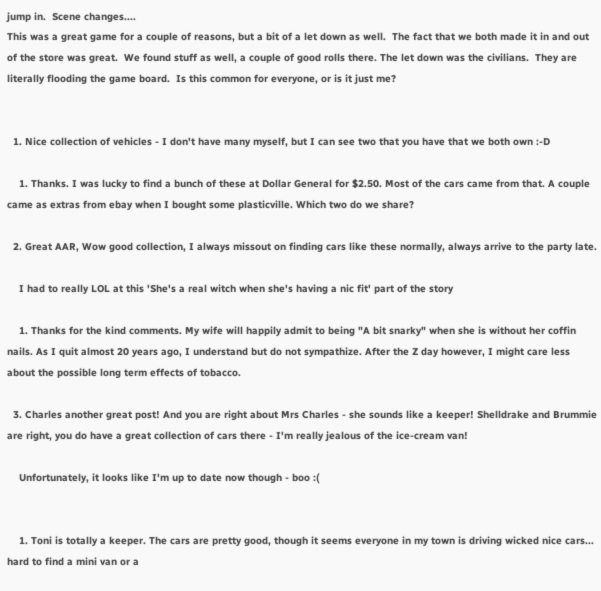jump in.  Scene changes....
This was a great game for a couple of reasons, but a bit of a let down as well.  The fact that we both made it in and out of the store was great.  We found stuff as well, a couple of good rolls there. The let down was the civilians.  They are literally flooding the game board.  Is this common for everyone, or is it just me?


  1. Nice collection of vehicles - I don't have many myself, but I can see two that you have that we both own :-D

    1. Thanks. I was lucky to find a bunch of these at Dollar General for $2.50. Most of the cars came from that. A couple came as extras from ebay when I bought some plasticville. Which two do we share?

  2. Great AAR, Wow good collection, I always missout on finding cars like these normally, always arrive to the party late.

    I had to really LOL at this 'She's a real witch when she's having a nic fit' part of the story

    1. Thanks for the kind comments. My wife will happily admit to being "A bit snarky" when she is without her coffin nails. As I quit almost 20 years ago, I understand but do not sympathize. After the Z day however, I might care less about the possible long term effects of tobacco.

  3. Charles another great post! And you are right about Mrs Charles - she sounds like a keeper! Shelldrake and Brummie are right, you do have a great collection of cars there - I'm really jealous of the ice-cream van!

    Unfortunately, it looks like I'm up to date now though - boo :(


    1. Toni is totally a keeper. The cars are pretty good, though it seems everyone in my town is driving wicked nice cars... hard to find a mini van or a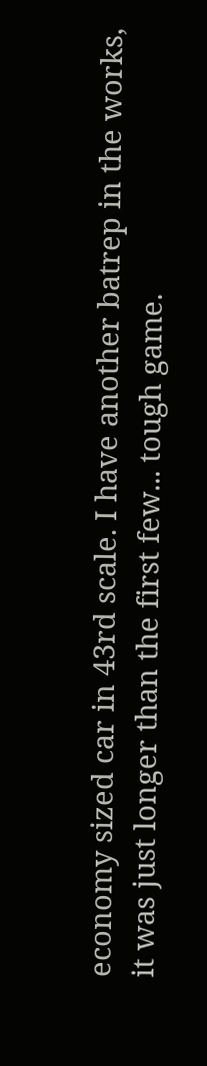economy sized car in 43rd scale. I have another batrep in the works, it was just longer than the first few... tough game.